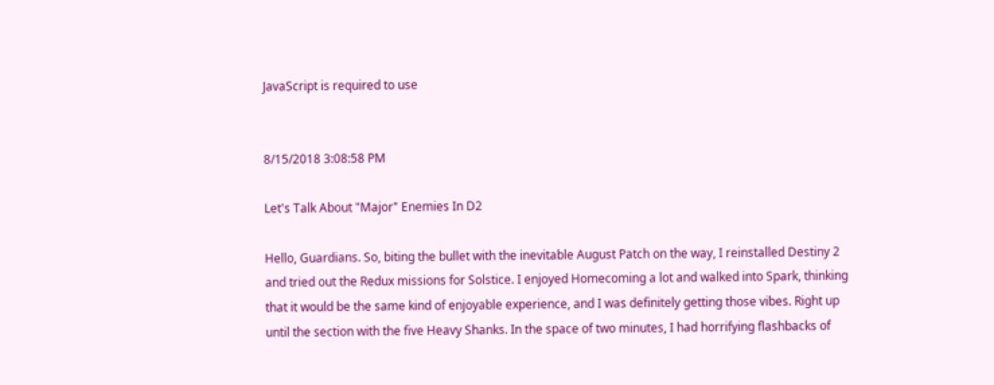JavaScript is required to use


8/15/2018 3:08:58 PM

Let's Talk About "Major" Enemies In D2

Hello, Guardians. So, biting the bullet with the inevitable August Patch on the way, I reinstalled Destiny 2 and tried out the Redux missions for Solstice. I enjoyed Homecoming a lot and walked into Spark, thinking that it would be the same kind of enjoyable experience, and I was definitely getting those vibes. Right up until the section with the five Heavy Shanks. In the space of two minutes, I had horrifying flashbacks of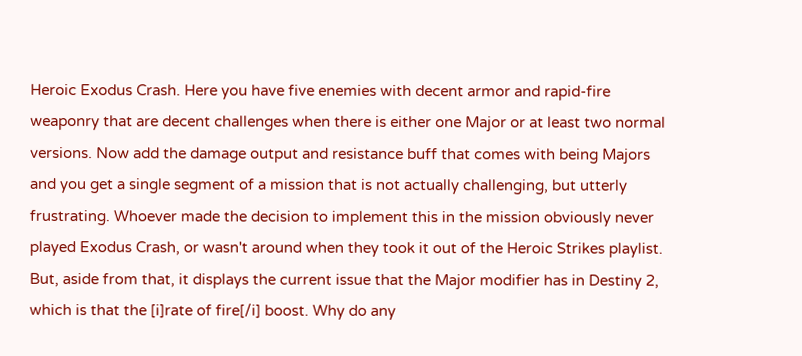Heroic Exodus Crash. Here you have five enemies with decent armor and rapid-fire weaponry that are decent challenges when there is either one Major or at least two normal versions. Now add the damage output and resistance buff that comes with being Majors and you get a single segment of a mission that is not actually challenging, but utterly frustrating. Whoever made the decision to implement this in the mission obviously never played Exodus Crash, or wasn't around when they took it out of the Heroic Strikes playlist. But, aside from that, it displays the current issue that the Major modifier has in Destiny 2, which is that the [i]rate of fire[/i] boost. Why do any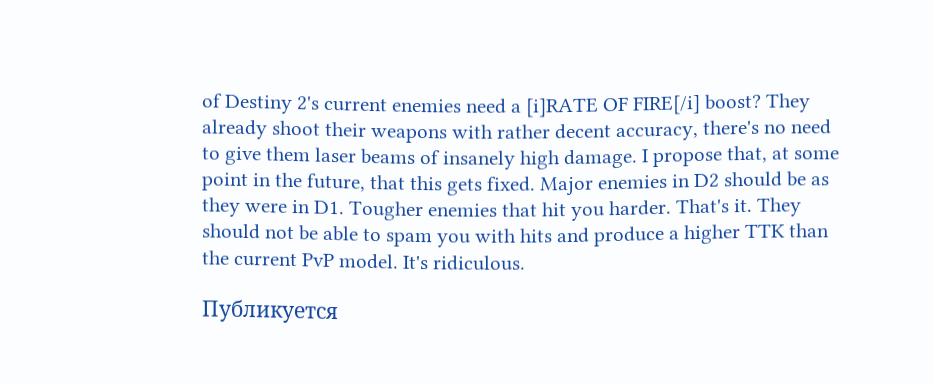of Destiny 2's current enemies need a [i]RATE OF FIRE[/i] boost? They already shoot their weapons with rather decent accuracy, there's no need to give them laser beams of insanely high damage. I propose that, at some point in the future, that this gets fixed. Major enemies in D2 should be as they were in D1. Tougher enemies that hit you harder. That's it. They should not be able to spam you with hits and produce a higher TTK than the current PvP model. It's ridiculous.

Публикуется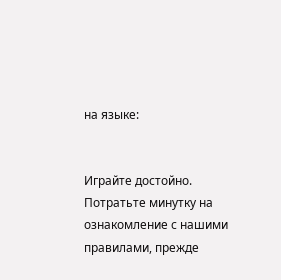на языке:


Играйте достойно. Потратьте минутку на ознакомление с нашими правилами, прежде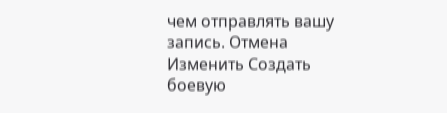чем отправлять вашу запись. Отмена Изменить Создать боевую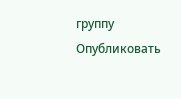группу Опубликовать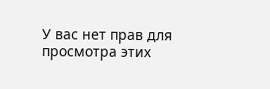У вас нет прав для просмотра этих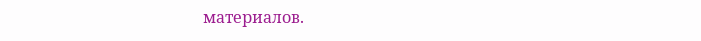материалов.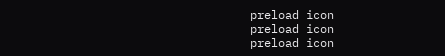preload icon
preload icon
preload icon